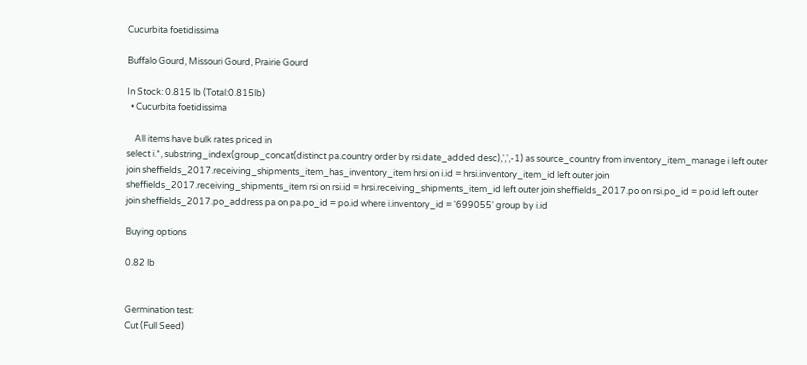Cucurbita foetidissima

Buffalo Gourd, Missouri Gourd, Prairie Gourd

In Stock: 0.815 lb (Total:0.815lb)
  • Cucurbita foetidissima

    All items have bulk rates priced in
select i.*, substring_index(group_concat(distinct pa.country order by rsi.date_added desc),',',-1) as source_country from inventory_item_manage i left outer join sheffields_2017.receiving_shipments_item_has_inventory_item hrsi on i.id = hrsi.inventory_item_id left outer join sheffields_2017.receiving_shipments_item rsi on rsi.id = hrsi.receiving_shipments_item_id left outer join sheffields_2017.po on rsi.po_id = po.id left outer join sheffields_2017.po_address pa on pa.po_id = po.id where i.inventory_id = '699055' group by i.id

Buying options

0.82 lb


Germination test:
Cut (Full Seed)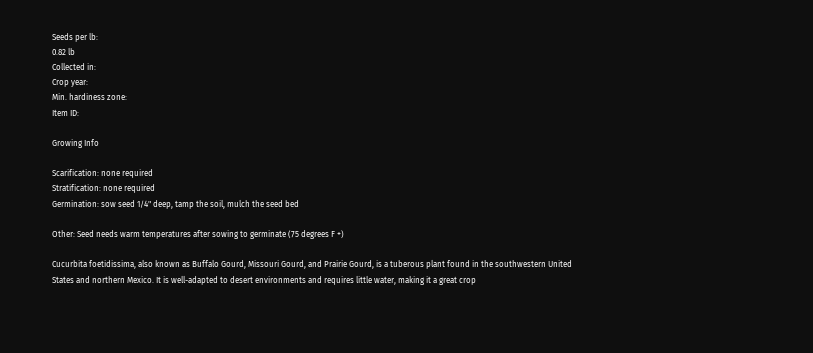Seeds per lb:
0.82 lb
Collected in:
Crop year:
Min. hardiness zone:
Item ID:

Growing Info

Scarification: none required
Stratification: none required
Germination: sow seed 1/4" deep, tamp the soil, mulch the seed bed

Other: Seed needs warm temperatures after sowing to germinate (75 degrees F +)

Cucurbita foetidissima, also known as Buffalo Gourd, Missouri Gourd, and Prairie Gourd, is a tuberous plant found in the southwestern United States and northern Mexico. It is well-adapted to desert environments and requires little water, making it a great crop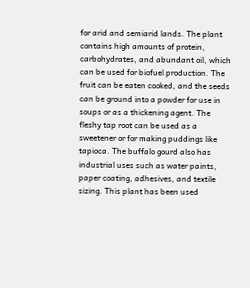for arid and semiarid lands. The plant contains high amounts of protein, carbohydrates, and abundant oil, which can be used for biofuel production. The fruit can be eaten cooked, and the seeds can be ground into a powder for use in soups or as a thickening agent. The fleshy tap root can be used as a sweetener or for making puddings like tapioca. The buffalo gourd also has industrial uses such as water paints, paper coating, adhesives, and textile sizing. This plant has been used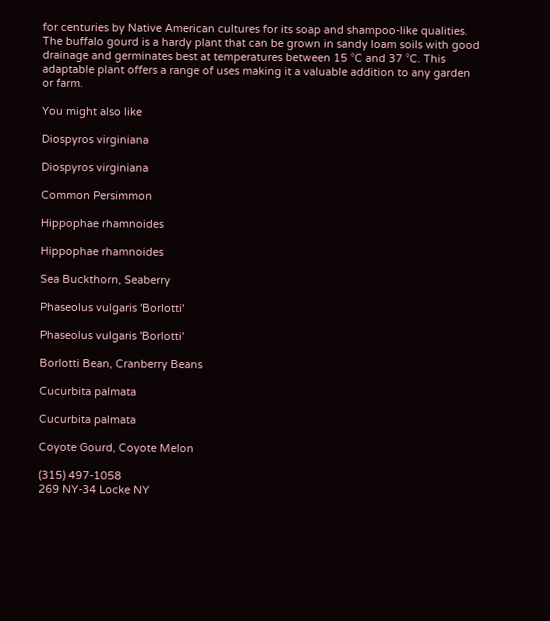for centuries by Native American cultures for its soap and shampoo-like qualities. The buffalo gourd is a hardy plant that can be grown in sandy loam soils with good drainage and germinates best at temperatures between 15 °C and 37 °C. This adaptable plant offers a range of uses making it a valuable addition to any garden or farm.

You might also like

Diospyros virginiana

Diospyros virginiana

Common Persimmon

Hippophae rhamnoides

Hippophae rhamnoides

Sea Buckthorn, Seaberry

Phaseolus vulgaris 'Borlotti'

Phaseolus vulgaris 'Borlotti'

Borlotti Bean, Cranberry Beans

Cucurbita palmata

Cucurbita palmata

Coyote Gourd, Coyote Melon

(315) 497-1058
269 NY-34 Locke NY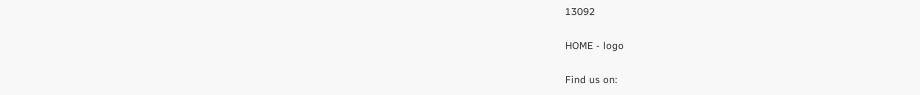13092

HOME - logo

Find us on: